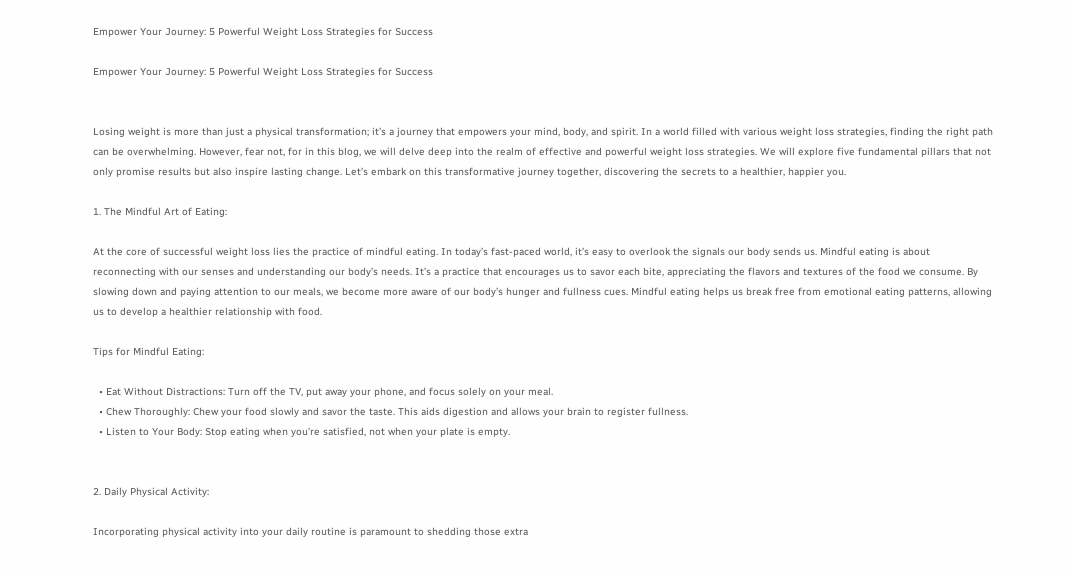Empower Your Journey: 5 Powerful Weight Loss Strategies for Success

Empower Your Journey: 5 Powerful Weight Loss Strategies for Success


Losing weight is more than just a physical transformation; it’s a journey that empowers your mind, body, and spirit. In a world filled with various weight loss strategies, finding the right path can be overwhelming. However, fear not, for in this blog, we will delve deep into the realm of effective and powerful weight loss strategies. We will explore five fundamental pillars that not only promise results but also inspire lasting change. Let’s embark on this transformative journey together, discovering the secrets to a healthier, happier you.

1. The Mindful Art of Eating:

At the core of successful weight loss lies the practice of mindful eating. In today’s fast-paced world, it’s easy to overlook the signals our body sends us. Mindful eating is about reconnecting with our senses and understanding our body’s needs. It’s a practice that encourages us to savor each bite, appreciating the flavors and textures of the food we consume. By slowing down and paying attention to our meals, we become more aware of our body’s hunger and fullness cues. Mindful eating helps us break free from emotional eating patterns, allowing us to develop a healthier relationship with food.

Tips for Mindful Eating:

  • Eat Without Distractions: Turn off the TV, put away your phone, and focus solely on your meal.
  • Chew Thoroughly: Chew your food slowly and savor the taste. This aids digestion and allows your brain to register fullness.
  • Listen to Your Body: Stop eating when you’re satisfied, not when your plate is empty.


2. Daily Physical Activity:

Incorporating physical activity into your daily routine is paramount to shedding those extra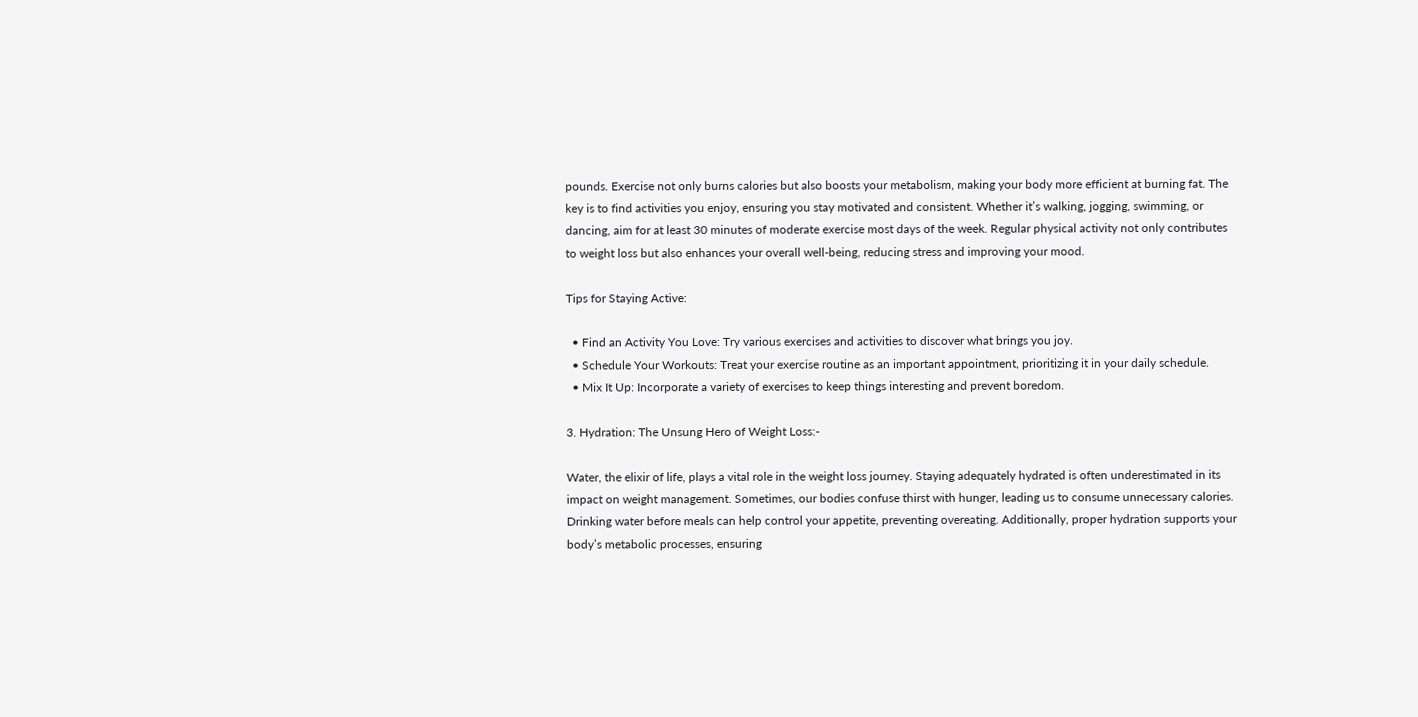pounds. Exercise not only burns calories but also boosts your metabolism, making your body more efficient at burning fat. The key is to find activities you enjoy, ensuring you stay motivated and consistent. Whether it’s walking, jogging, swimming, or dancing, aim for at least 30 minutes of moderate exercise most days of the week. Regular physical activity not only contributes to weight loss but also enhances your overall well-being, reducing stress and improving your mood.

Tips for Staying Active:

  • Find an Activity You Love: Try various exercises and activities to discover what brings you joy.
  • Schedule Your Workouts: Treat your exercise routine as an important appointment, prioritizing it in your daily schedule.
  • Mix It Up: Incorporate a variety of exercises to keep things interesting and prevent boredom.

3. Hydration: The Unsung Hero of Weight Loss:-

Water, the elixir of life, plays a vital role in the weight loss journey. Staying adequately hydrated is often underestimated in its impact on weight management. Sometimes, our bodies confuse thirst with hunger, leading us to consume unnecessary calories. Drinking water before meals can help control your appetite, preventing overeating. Additionally, proper hydration supports your body’s metabolic processes, ensuring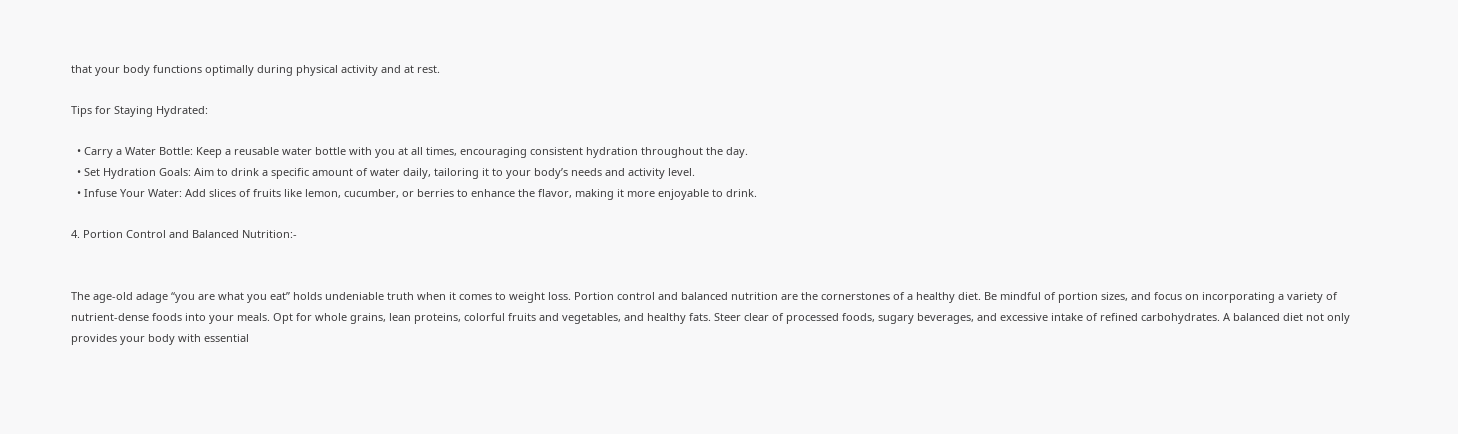that your body functions optimally during physical activity and at rest.

Tips for Staying Hydrated:

  • Carry a Water Bottle: Keep a reusable water bottle with you at all times, encouraging consistent hydration throughout the day.
  • Set Hydration Goals: Aim to drink a specific amount of water daily, tailoring it to your body’s needs and activity level.
  • Infuse Your Water: Add slices of fruits like lemon, cucumber, or berries to enhance the flavor, making it more enjoyable to drink.

4. Portion Control and Balanced Nutrition:-


The age-old adage “you are what you eat” holds undeniable truth when it comes to weight loss. Portion control and balanced nutrition are the cornerstones of a healthy diet. Be mindful of portion sizes, and focus on incorporating a variety of nutrient-dense foods into your meals. Opt for whole grains, lean proteins, colorful fruits and vegetables, and healthy fats. Steer clear of processed foods, sugary beverages, and excessive intake of refined carbohydrates. A balanced diet not only provides your body with essential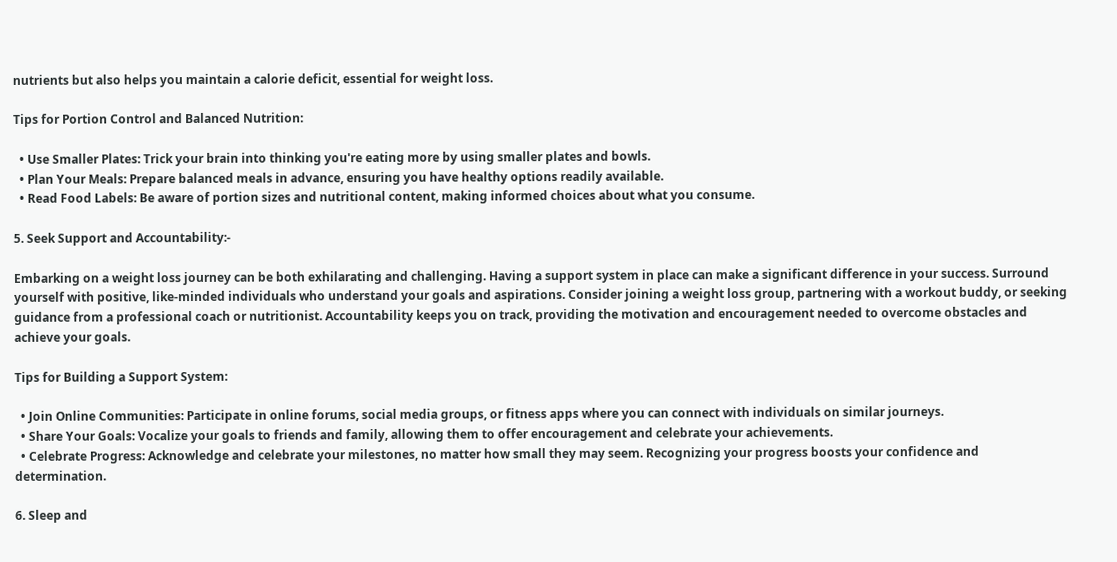nutrients but also helps you maintain a calorie deficit, essential for weight loss.

Tips for Portion Control and Balanced Nutrition:

  • Use Smaller Plates: Trick your brain into thinking you're eating more by using smaller plates and bowls.
  • Plan Your Meals: Prepare balanced meals in advance, ensuring you have healthy options readily available.
  • Read Food Labels: Be aware of portion sizes and nutritional content, making informed choices about what you consume.

5. Seek Support and Accountability:-

Embarking on a weight loss journey can be both exhilarating and challenging. Having a support system in place can make a significant difference in your success. Surround yourself with positive, like-minded individuals who understand your goals and aspirations. Consider joining a weight loss group, partnering with a workout buddy, or seeking guidance from a professional coach or nutritionist. Accountability keeps you on track, providing the motivation and encouragement needed to overcome obstacles and achieve your goals.

Tips for Building a Support System:

  • Join Online Communities: Participate in online forums, social media groups, or fitness apps where you can connect with individuals on similar journeys.
  • Share Your Goals: Vocalize your goals to friends and family, allowing them to offer encouragement and celebrate your achievements.
  • Celebrate Progress: Acknowledge and celebrate your milestones, no matter how small they may seem. Recognizing your progress boosts your confidence and determination.

6. Sleep and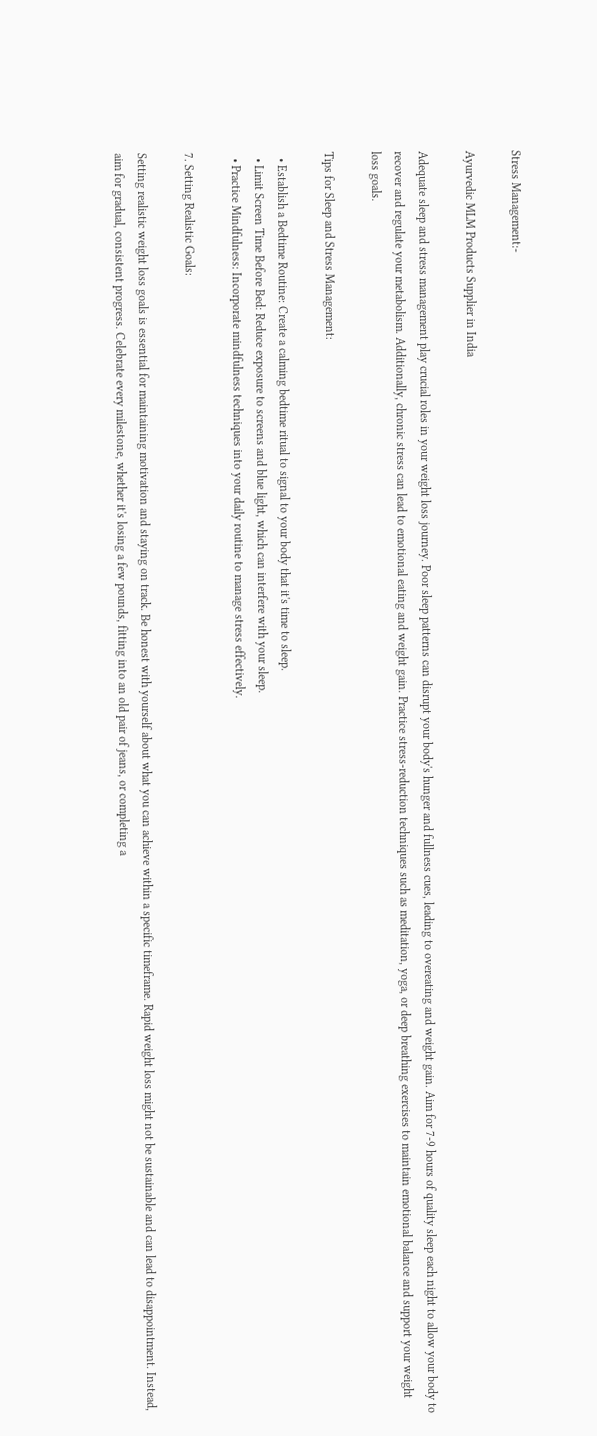Stress Management:-

Ayurvedic MLM Products Supplier in India

Adequate sleep and stress management play crucial roles in your weight loss journey. Poor sleep patterns can disrupt your body's hunger and fullness cues, leading to overeating and weight gain. Aim for 7-9 hours of quality sleep each night to allow your body to recover and regulate your metabolism. Additionally, chronic stress can lead to emotional eating and weight gain. Practice stress-reduction techniques such as meditation, yoga, or deep breathing exercises to maintain emotional balance and support your weight loss goals.

Tips for Sleep and Stress Management:

  • Establish a Bedtime Routine: Create a calming bedtime ritual to signal to your body that it's time to sleep.
  • Limit Screen Time Before Bed: Reduce exposure to screens and blue light, which can interfere with your sleep.
  • Practice Mindfulness: Incorporate mindfulness techniques into your daily routine to manage stress effectively.

7. Setting Realistic Goals:

Setting realistic weight loss goals is essential for maintaining motivation and staying on track. Be honest with yourself about what you can achieve within a specific timeframe. Rapid weight loss might not be sustainable and can lead to disappointment. Instead, aim for gradual, consistent progress. Celebrate every milestone, whether it's losing a few pounds, fitting into an old pair of jeans, or completing a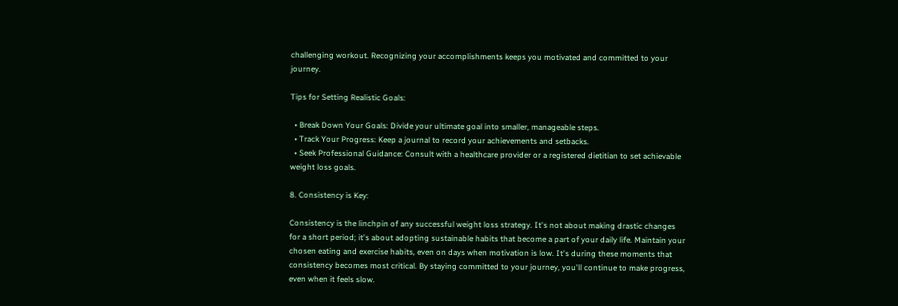challenging workout. Recognizing your accomplishments keeps you motivated and committed to your journey.

Tips for Setting Realistic Goals:

  • Break Down Your Goals: Divide your ultimate goal into smaller, manageable steps.
  • Track Your Progress: Keep a journal to record your achievements and setbacks.
  • Seek Professional Guidance: Consult with a healthcare provider or a registered dietitian to set achievable weight loss goals.

8. Consistency is Key:

Consistency is the linchpin of any successful weight loss strategy. It's not about making drastic changes for a short period; it's about adopting sustainable habits that become a part of your daily life. Maintain your chosen eating and exercise habits, even on days when motivation is low. It's during these moments that consistency becomes most critical. By staying committed to your journey, you'll continue to make progress, even when it feels slow.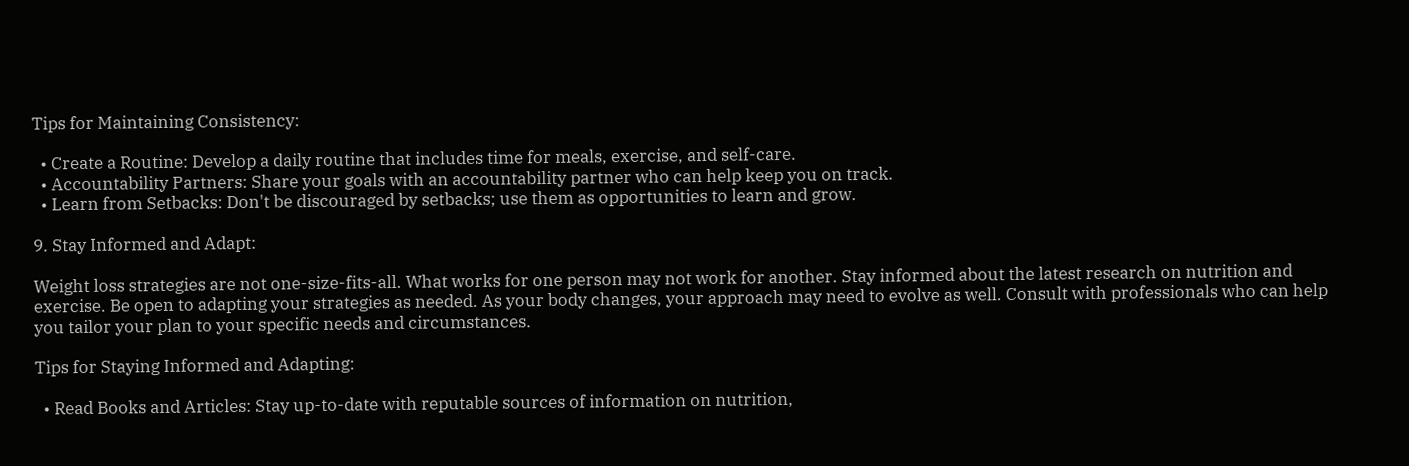Tips for Maintaining Consistency:

  • Create a Routine: Develop a daily routine that includes time for meals, exercise, and self-care.
  • Accountability Partners: Share your goals with an accountability partner who can help keep you on track.
  • Learn from Setbacks: Don't be discouraged by setbacks; use them as opportunities to learn and grow.

9. Stay Informed and Adapt:

Weight loss strategies are not one-size-fits-all. What works for one person may not work for another. Stay informed about the latest research on nutrition and exercise. Be open to adapting your strategies as needed. As your body changes, your approach may need to evolve as well. Consult with professionals who can help you tailor your plan to your specific needs and circumstances.

Tips for Staying Informed and Adapting:

  • Read Books and Articles: Stay up-to-date with reputable sources of information on nutrition,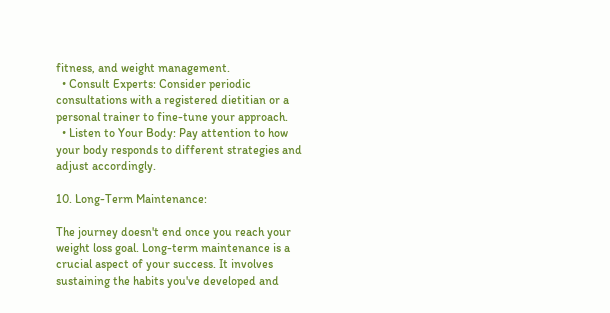fitness, and weight management.
  • Consult Experts: Consider periodic consultations with a registered dietitian or a personal trainer to fine-tune your approach.
  • Listen to Your Body: Pay attention to how your body responds to different strategies and adjust accordingly.

10. Long-Term Maintenance:

The journey doesn't end once you reach your weight loss goal. Long-term maintenance is a crucial aspect of your success. It involves sustaining the habits you've developed and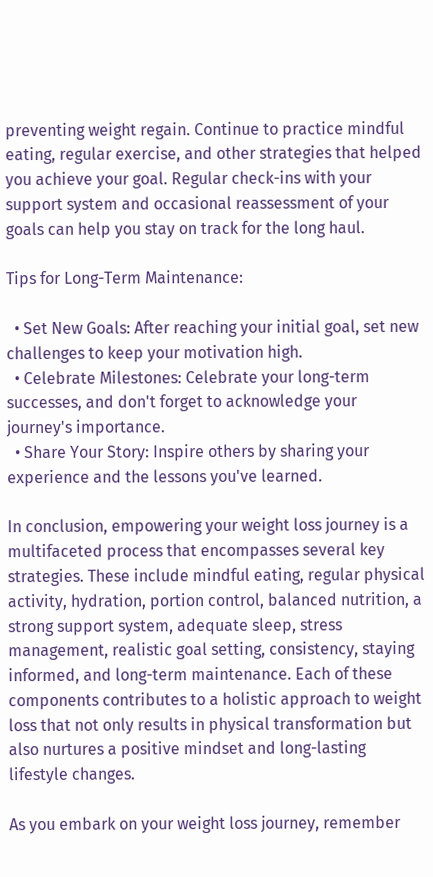preventing weight regain. Continue to practice mindful eating, regular exercise, and other strategies that helped you achieve your goal. Regular check-ins with your support system and occasional reassessment of your goals can help you stay on track for the long haul.

Tips for Long-Term Maintenance:

  • Set New Goals: After reaching your initial goal, set new challenges to keep your motivation high.
  • Celebrate Milestones: Celebrate your long-term successes, and don't forget to acknowledge your journey's importance.
  • Share Your Story: Inspire others by sharing your experience and the lessons you've learned.

In conclusion, empowering your weight loss journey is a multifaceted process that encompasses several key strategies. These include mindful eating, regular physical activity, hydration, portion control, balanced nutrition, a strong support system, adequate sleep, stress management, realistic goal setting, consistency, staying informed, and long-term maintenance. Each of these components contributes to a holistic approach to weight loss that not only results in physical transformation but also nurtures a positive mindset and long-lasting lifestyle changes.

As you embark on your weight loss journey, remember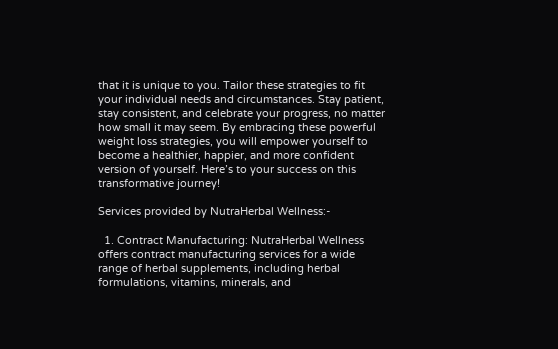that it is unique to you. Tailor these strategies to fit your individual needs and circumstances. Stay patient, stay consistent, and celebrate your progress, no matter how small it may seem. By embracing these powerful weight loss strategies, you will empower yourself to become a healthier, happier, and more confident version of yourself. Here’s to your success on this transformative journey!

Services provided by NutraHerbal Wellness:-

  1. Contract Manufacturing: NutraHerbal Wellness offers contract manufacturing services for a wide range of herbal supplements, including herbal formulations, vitamins, minerals, and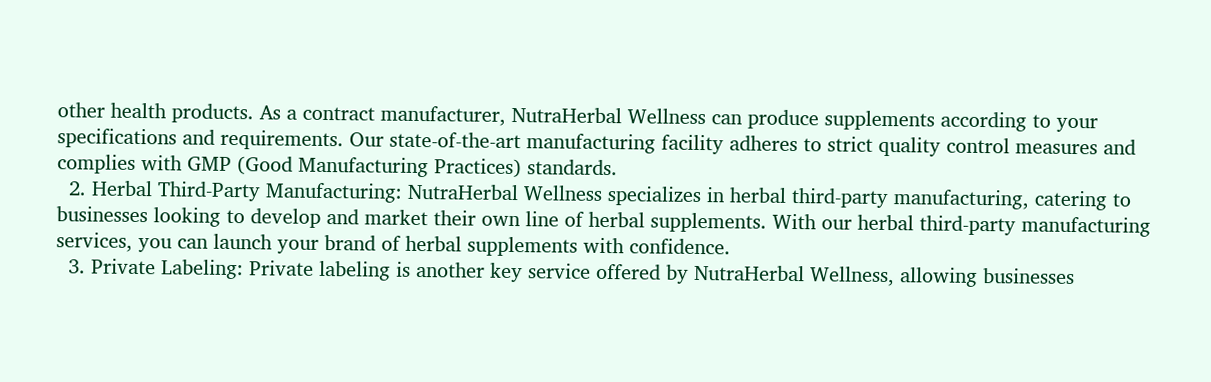other health products. As a contract manufacturer, NutraHerbal Wellness can produce supplements according to your specifications and requirements. Our state-of-the-art manufacturing facility adheres to strict quality control measures and complies with GMP (Good Manufacturing Practices) standards.
  2. Herbal Third-Party Manufacturing: NutraHerbal Wellness specializes in herbal third-party manufacturing, catering to businesses looking to develop and market their own line of herbal supplements. With our herbal third-party manufacturing services, you can launch your brand of herbal supplements with confidence.
  3. Private Labeling: Private labeling is another key service offered by NutraHerbal Wellness, allowing businesses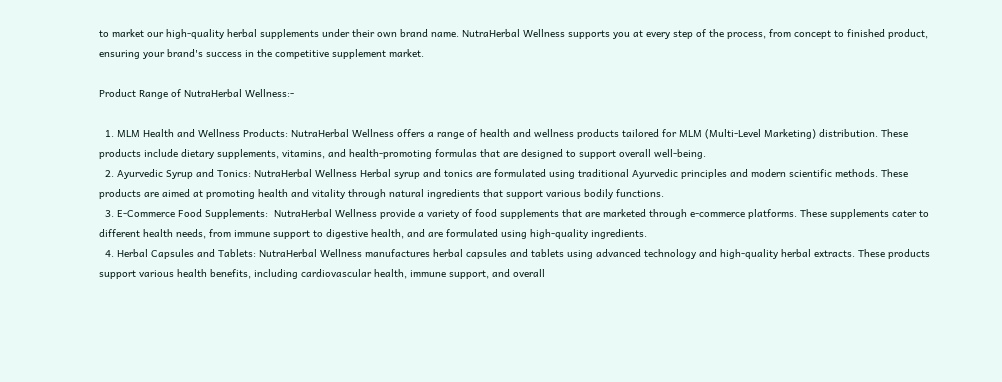to market our high-quality herbal supplements under their own brand name. NutraHerbal Wellness supports you at every step of the process, from concept to finished product, ensuring your brand's success in the competitive supplement market.

Product Range of NutraHerbal Wellness:-

  1. MLM Health and Wellness Products: NutraHerbal Wellness offers a range of health and wellness products tailored for MLM (Multi-Level Marketing) distribution. These products include dietary supplements, vitamins, and health-promoting formulas that are designed to support overall well-being.
  2. Ayurvedic Syrup and Tonics: NutraHerbal Wellness Herbal syrup and tonics are formulated using traditional Ayurvedic principles and modern scientific methods. These products are aimed at promoting health and vitality through natural ingredients that support various bodily functions.
  3. E-Commerce Food Supplements:  NutraHerbal Wellness provide a variety of food supplements that are marketed through e-commerce platforms. These supplements cater to different health needs, from immune support to digestive health, and are formulated using high-quality ingredients.
  4. Herbal Capsules and Tablets: NutraHerbal Wellness manufactures herbal capsules and tablets using advanced technology and high-quality herbal extracts. These products support various health benefits, including cardiovascular health, immune support, and overall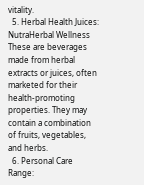vitality.
  5. Herbal Health Juices: NutraHerbal Wellness These are beverages made from herbal extracts or juices, often marketed for their health-promoting properties. They may contain a combination of fruits, vegetables, and herbs.
  6. Personal Care Range: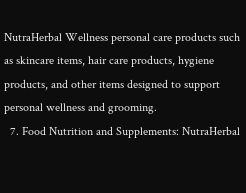NutraHerbal Wellness personal care products such as skincare items, hair care products, hygiene products, and other items designed to support personal wellness and grooming.
  7. Food Nutrition and Supplements: NutraHerbal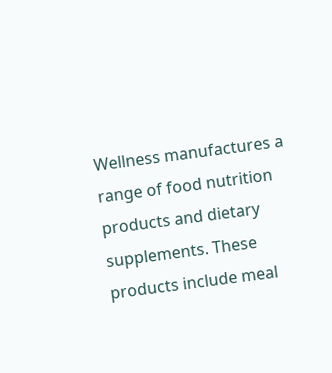Wellness manufactures a range of food nutrition products and dietary supplements. These products include meal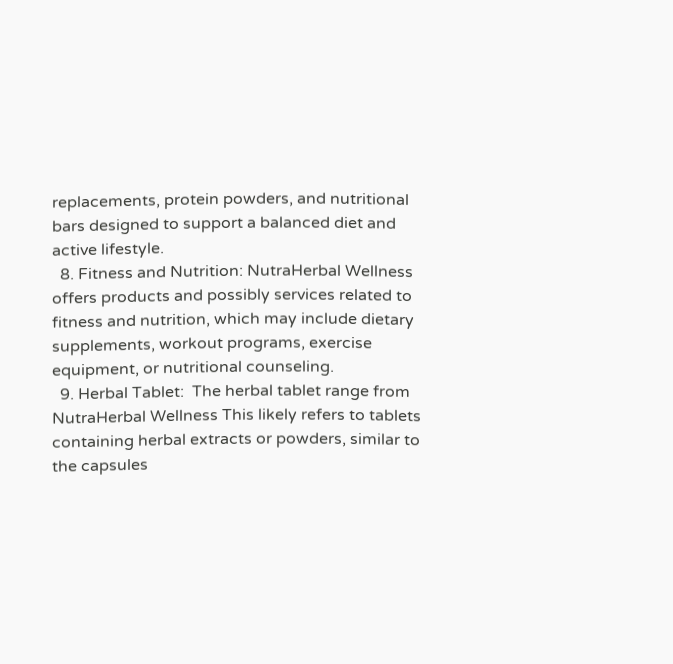replacements, protein powders, and nutritional bars designed to support a balanced diet and active lifestyle.
  8. Fitness and Nutrition: NutraHerbal Wellness offers products and possibly services related to fitness and nutrition, which may include dietary supplements, workout programs, exercise equipment, or nutritional counseling.
  9. Herbal Tablet:  The herbal tablet range from NutraHerbal Wellness This likely refers to tablets containing herbal extracts or powders, similar to the capsules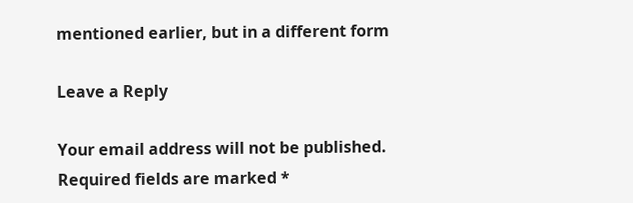mentioned earlier, but in a different form

Leave a Reply

Your email address will not be published. Required fields are marked *